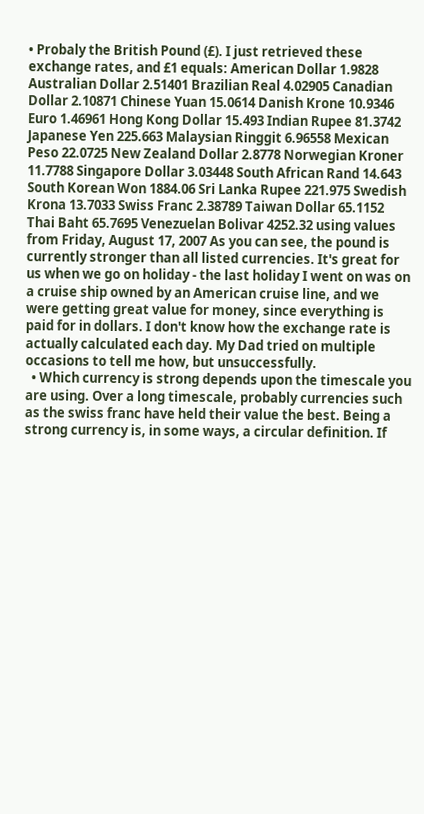• Probaly the British Pound (£). I just retrieved these exchange rates, and £1 equals: American Dollar 1.9828 Australian Dollar 2.51401 Brazilian Real 4.02905 Canadian Dollar 2.10871 Chinese Yuan 15.0614 Danish Krone 10.9346 Euro 1.46961 Hong Kong Dollar 15.493 Indian Rupee 81.3742 Japanese Yen 225.663 Malaysian Ringgit 6.96558 Mexican Peso 22.0725 New Zealand Dollar 2.8778 Norwegian Kroner 11.7788 Singapore Dollar 3.03448 South African Rand 14.643 South Korean Won 1884.06 Sri Lanka Rupee 221.975 Swedish Krona 13.7033 Swiss Franc 2.38789 Taiwan Dollar 65.1152 Thai Baht 65.7695 Venezuelan Bolivar 4252.32 using values from Friday, August 17, 2007 As you can see, the pound is currently stronger than all listed currencies. It's great for us when we go on holiday - the last holiday I went on was on a cruise ship owned by an American cruise line, and we were getting great value for money, since everything is paid for in dollars. I don't know how the exchange rate is actually calculated each day. My Dad tried on multiple occasions to tell me how, but unsuccessfully.
  • Which currency is strong depends upon the timescale you are using. Over a long timescale, probably currencies such as the swiss franc have held their value the best. Being a strong currency is, in some ways, a circular definition. If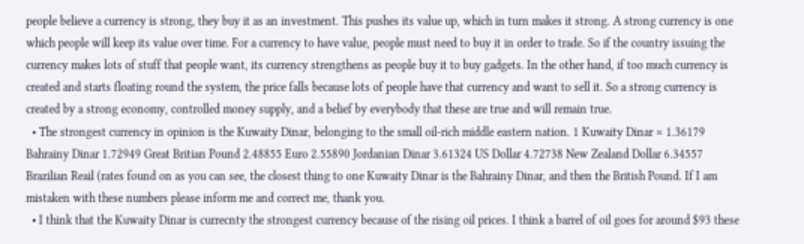people believe a currency is strong, they buy it as an investment. This pushes its value up, which in turn makes it strong. A strong currency is one which people will keep its value over time. For a currency to have value, people must need to buy it in order to trade. So if the country issuing the currency makes lots of stuff that people want, its currency strengthens as people buy it to buy gadgets. In the other hand, if too much currency is created and starts floating round the system, the price falls because lots of people have that currency and want to sell it. So a strong currency is created by a strong economy, controlled money supply, and a belief by everybody that these are true and will remain true.
  • The strongest currency in opinion is the Kuwaity Dinar, belonging to the small oil-rich middle eastern nation. 1 Kuwaity Dinar = 1.36179 Bahrainy Dinar 1.72949 Great Britian Pound 2.48855 Euro 2.55890 Jordanian Dinar 3.61324 US Dollar 4.72738 New Zealand Dollar 6.34557 Brazilian Reail (rates found on as you can see, the closest thing to one Kuwaity Dinar is the Bahrainy Dinar, and then the British Pound. If I am mistaken with these numbers please inform me and correct me, thank you.
  • I think that the Kuwaity Dinar is currecnty the strongest currency because of the rising oil prices. I think a barrel of oil goes for around $93 these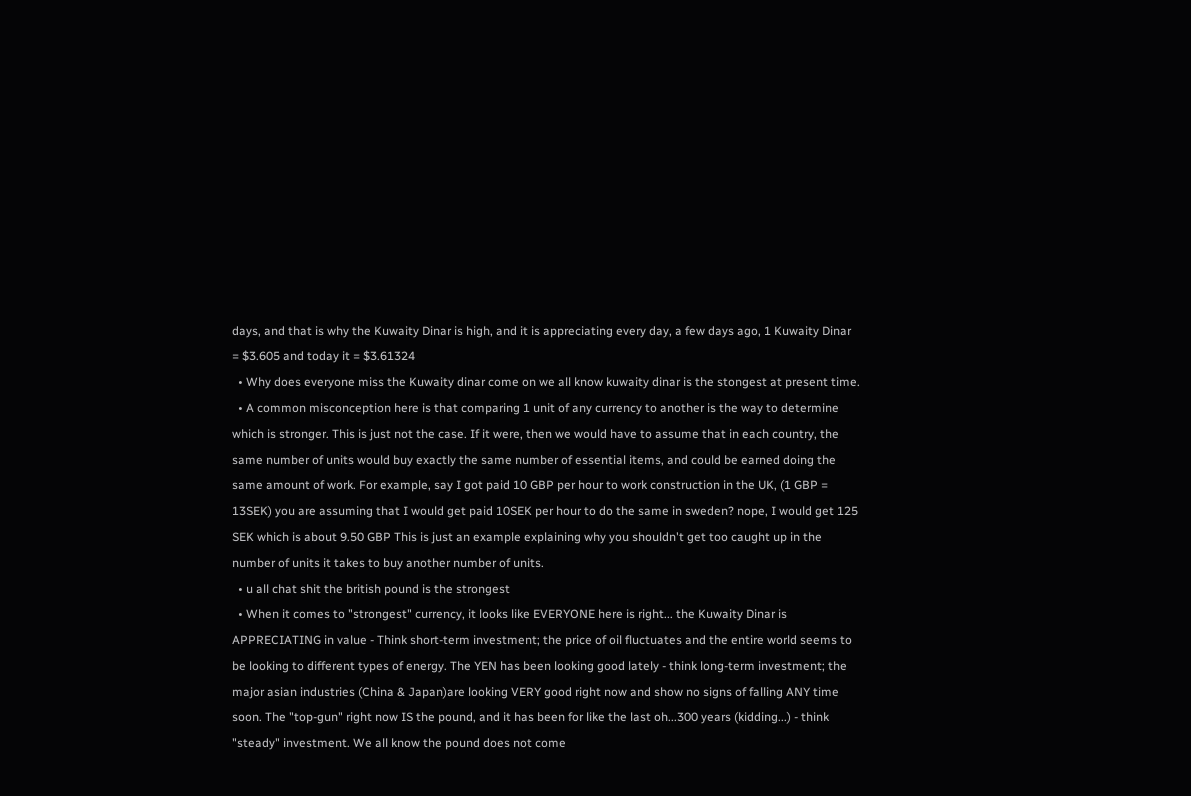days, and that is why the Kuwaity Dinar is high, and it is appreciating every day, a few days ago, 1 Kuwaity Dinar = $3.605 and today it = $3.61324
  • Why does everyone miss the Kuwaity dinar come on we all know kuwaity dinar is the stongest at present time.
  • A common misconception here is that comparing 1 unit of any currency to another is the way to determine which is stronger. This is just not the case. If it were, then we would have to assume that in each country, the same number of units would buy exactly the same number of essential items, and could be earned doing the same amount of work. For example, say I got paid 10 GBP per hour to work construction in the UK, (1 GBP = 13SEK) you are assuming that I would get paid 10SEK per hour to do the same in sweden? nope, I would get 125 SEK which is about 9.50 GBP This is just an example explaining why you shouldn't get too caught up in the number of units it takes to buy another number of units.
  • u all chat shit the british pound is the strongest
  • When it comes to "strongest" currency, it looks like EVERYONE here is right... the Kuwaity Dinar is APPRECIATING in value - Think short-term investment; the price of oil fluctuates and the entire world seems to be looking to different types of energy. The YEN has been looking good lately - think long-term investment; the major asian industries (China & Japan)are looking VERY good right now and show no signs of falling ANY time soon. The "top-gun" right now IS the pound, and it has been for like the last oh...300 years (kidding...) - think "steady" investment. We all know the pound does not come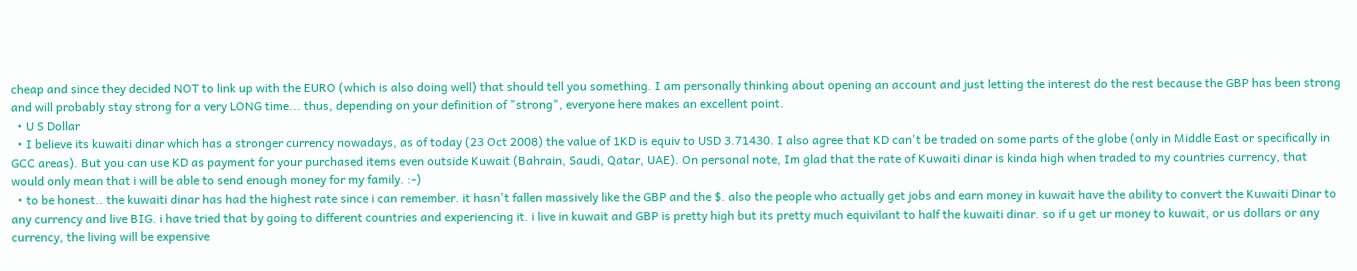cheap and since they decided NOT to link up with the EURO (which is also doing well) that should tell you something. I am personally thinking about opening an account and just letting the interest do the rest because the GBP has been strong and will probably stay strong for a very LONG time... thus, depending on your definition of "strong", everyone here makes an excellent point.
  • U S Dollar
  • I believe its kuwaiti dinar which has a stronger currency nowadays, as of today (23 Oct 2008) the value of 1KD is equiv to USD 3.71430. I also agree that KD can't be traded on some parts of the globe (only in Middle East or specifically in GCC areas). But you can use KD as payment for your purchased items even outside Kuwait (Bahrain, Saudi, Qatar, UAE). On personal note, Im glad that the rate of Kuwaiti dinar is kinda high when traded to my countries currency, that would only mean that i will be able to send enough money for my family. :-)
  • to be honest.. the kuwaiti dinar has had the highest rate since i can remember. it hasn't fallen massively like the GBP and the $. also the people who actually get jobs and earn money in kuwait have the ability to convert the Kuwaiti Dinar to any currency and live BIG. i have tried that by going to different countries and experiencing it. i live in kuwait and GBP is pretty high but its pretty much equivilant to half the kuwaiti dinar. so if u get ur money to kuwait, or us dollars or any currency, the living will be expensive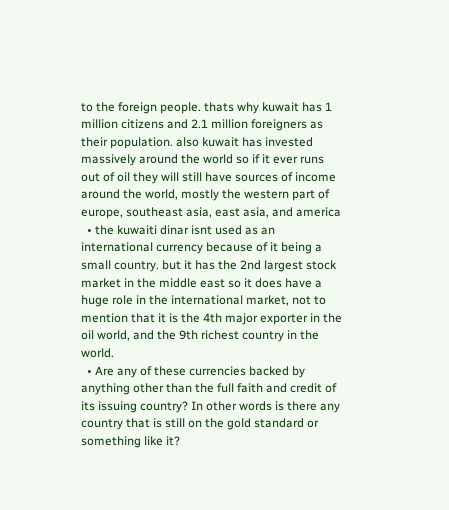to the foreign people. thats why kuwait has 1 million citizens and 2.1 million foreigners as their population. also kuwait has invested massively around the world so if it ever runs out of oil they will still have sources of income around the world, mostly the western part of europe, southeast asia, east asia, and america
  • the kuwaiti dinar isnt used as an international currency because of it being a small country. but it has the 2nd largest stock market in the middle east so it does have a huge role in the international market, not to mention that it is the 4th major exporter in the oil world, and the 9th richest country in the world.
  • Are any of these currencies backed by anything other than the full faith and credit of its issuing country? In other words is there any country that is still on the gold standard or something like it?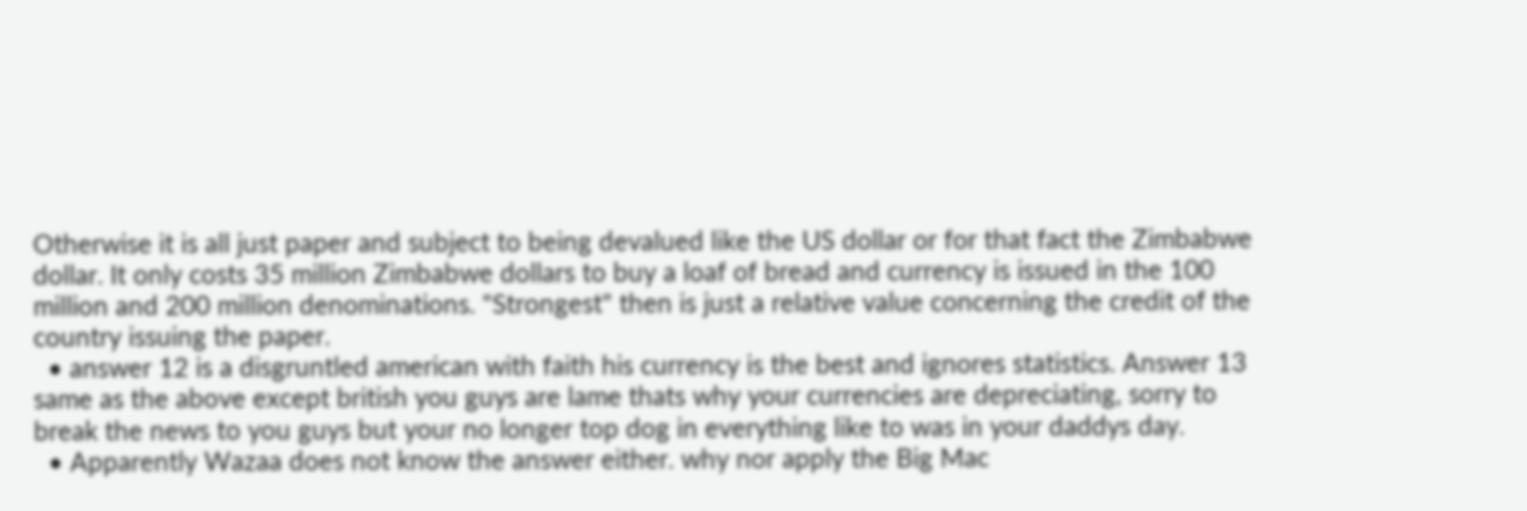Otherwise it is all just paper and subject to being devalued like the US dollar or for that fact the Zimbabwe dollar. It only costs 35 million Zimbabwe dollars to buy a loaf of bread and currency is issued in the 100 million and 200 million denominations. "Strongest" then is just a relative value concerning the credit of the country issuing the paper.
  • answer 12 is a disgruntled american with faith his currency is the best and ignores statistics. Answer 13 same as the above except british you guys are lame thats why your currencies are depreciating, sorry to break the news to you guys but your no longer top dog in everything like to was in your daddys day.
  • Apparently Wazaa does not know the answer either. why nor apply the Big Mac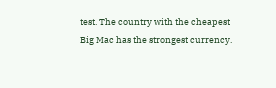test. The country with the cheapest Big Mac has the strongest currency.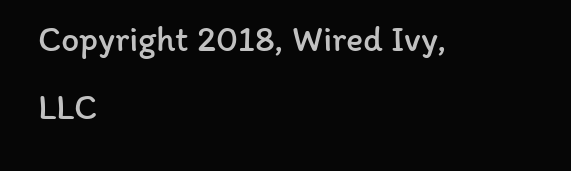Copyright 2018, Wired Ivy, LLC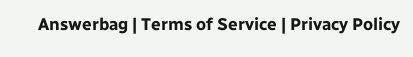Answerbag | Terms of Service | Privacy Policy